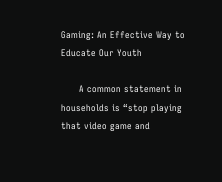Gaming: An Effective Way to Educate Our Youth

      A common statement in households is “stop playing that video game and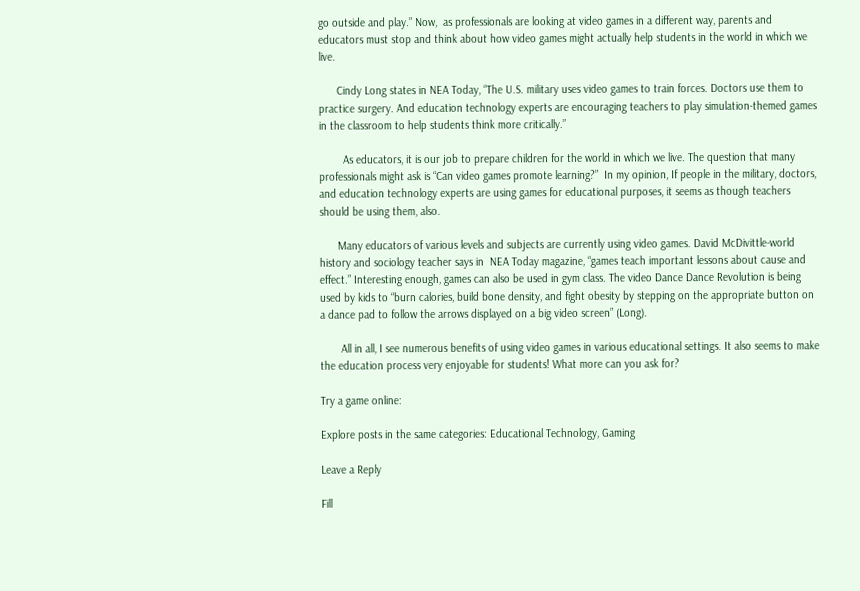go outside and play.” Now,  as professionals are looking at video games in a different way, parents and educators must stop and think about how video games might actually help students in the world in which we live.

      Cindy Long states in NEA Today, “The U.S. military uses video games to train forces. Doctors use them to practice surgery. And education technology experts are encouraging teachers to play simulation-themed games in the classroom to help students think more critically.”

        As educators, it is our job to prepare children for the world in which we live. The question that many professionals might ask is “Can video games promote learning?”  In my opinion, If people in the military, doctors, and education technology experts are using games for educational purposes, it seems as though teachers should be using them, also.

      Many educators of various levels and subjects are currently using video games. David McDivittle-world history and sociology teacher says in  NEA Today magazine, “games teach important lessons about cause and effect.” Interesting enough, games can also be used in gym class. The video Dance Dance Revolution is being used by kids to “burn calories, build bone density, and fight obesity by stepping on the appropriate button on a dance pad to follow the arrows displayed on a big video screen” (Long).

       All in all, I see numerous benefits of using video games in various educational settings. It also seems to make the education process very enjoyable for students! What more can you ask for?

Try a game online:

Explore posts in the same categories: Educational Technology, Gaming

Leave a Reply

Fill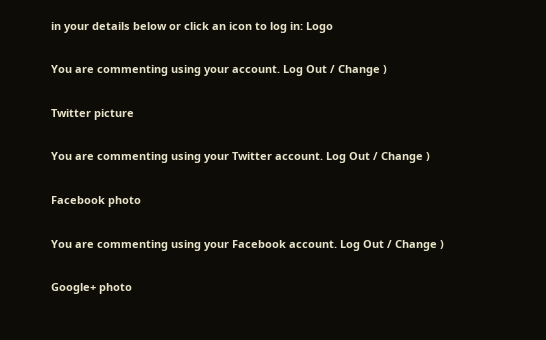in your details below or click an icon to log in: Logo

You are commenting using your account. Log Out / Change )

Twitter picture

You are commenting using your Twitter account. Log Out / Change )

Facebook photo

You are commenting using your Facebook account. Log Out / Change )

Google+ photo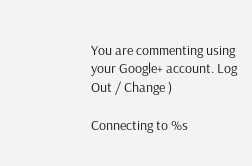You are commenting using your Google+ account. Log Out / Change )

Connecting to %s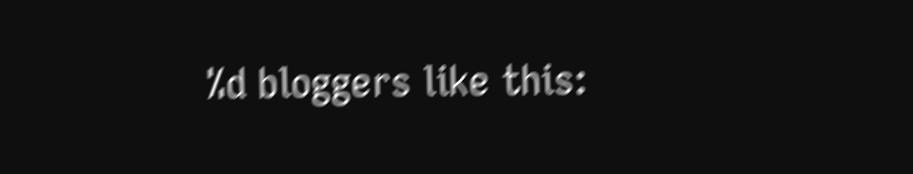%d bloggers like this: